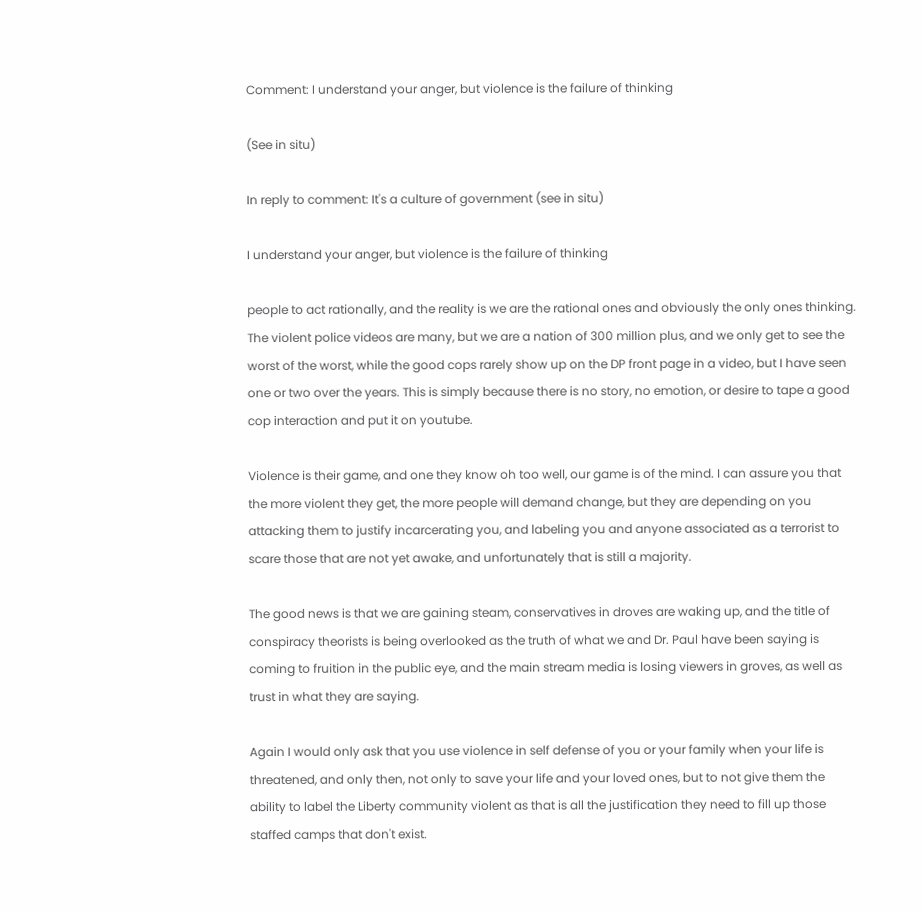Comment: I understand your anger, but violence is the failure of thinking

(See in situ)

In reply to comment: It's a culture of government (see in situ)

I understand your anger, but violence is the failure of thinking

people to act rationally, and the reality is we are the rational ones and obviously the only ones thinking. The violent police videos are many, but we are a nation of 300 million plus, and we only get to see the worst of the worst, while the good cops rarely show up on the DP front page in a video, but I have seen one or two over the years. This is simply because there is no story, no emotion, or desire to tape a good cop interaction and put it on youtube.

Violence is their game, and one they know oh too well, our game is of the mind. I can assure you that the more violent they get, the more people will demand change, but they are depending on you attacking them to justify incarcerating you, and labeling you and anyone associated as a terrorist to scare those that are not yet awake, and unfortunately that is still a majority.

The good news is that we are gaining steam, conservatives in droves are waking up, and the title of conspiracy theorists is being overlooked as the truth of what we and Dr. Paul have been saying is coming to fruition in the public eye, and the main stream media is losing viewers in groves, as well as trust in what they are saying.

Again I would only ask that you use violence in self defense of you or your family when your life is threatened, and only then, not only to save your life and your loved ones, but to not give them the ability to label the Liberty community violent as that is all the justification they need to fill up those staffed camps that don't exist.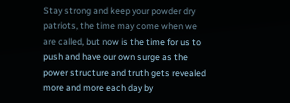Stay strong and keep your powder dry patriots, the time may come when we are called, but now is the time for us to push and have our own surge as the power structure and truth gets revealed more and more each day by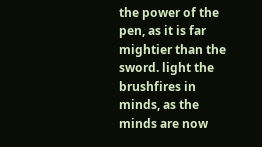the power of the pen, as it is far mightier than the sword. light the brushfires in minds, as the minds are now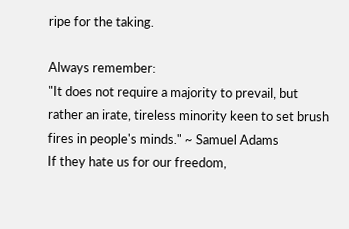ripe for the taking.

Always remember:
"It does not require a majority to prevail, but rather an irate, tireless minority keen to set brush fires in people's minds." ~ Samuel Adams
If they hate us for our freedom,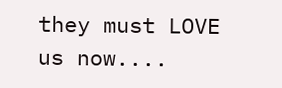they must LOVE us now....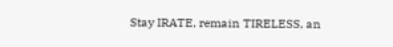Stay IRATE, remain TIRELESS, an